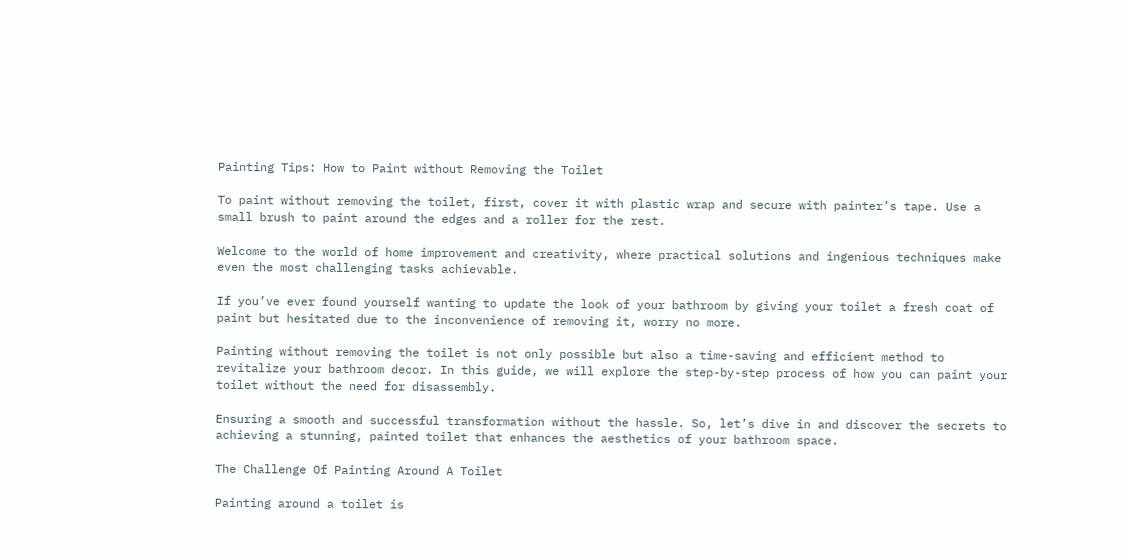Painting Tips: How to Paint without Removing the Toilet

To paint without removing the toilet, first, cover it with plastic wrap and secure with painter’s tape. Use a small brush to paint around the edges and a roller for the rest.

Welcome to the world of home improvement and creativity, where practical solutions and ingenious techniques make even the most challenging tasks achievable.

If you’ve ever found yourself wanting to update the look of your bathroom by giving your toilet a fresh coat of paint but hesitated due to the inconvenience of removing it, worry no more.

Painting without removing the toilet is not only possible but also a time-saving and efficient method to revitalize your bathroom decor. In this guide, we will explore the step-by-step process of how you can paint your toilet without the need for disassembly.

Ensuring a smooth and successful transformation without the hassle. So, let’s dive in and discover the secrets to achieving a stunning, painted toilet that enhances the aesthetics of your bathroom space.

The Challenge Of Painting Around A Toilet

Painting around a toilet is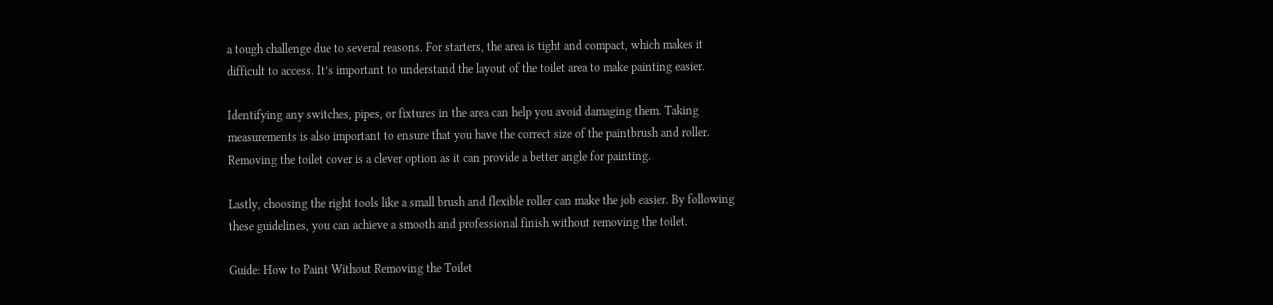a tough challenge due to several reasons. For starters, the area is tight and compact, which makes it difficult to access. It’s important to understand the layout of the toilet area to make painting easier.

Identifying any switches, pipes, or fixtures in the area can help you avoid damaging them. Taking measurements is also important to ensure that you have the correct size of the paintbrush and roller. Removing the toilet cover is a clever option as it can provide a better angle for painting.

Lastly, choosing the right tools like a small brush and flexible roller can make the job easier. By following these guidelines, you can achieve a smooth and professional finish without removing the toilet.

Guide: How to Paint Without Removing the Toilet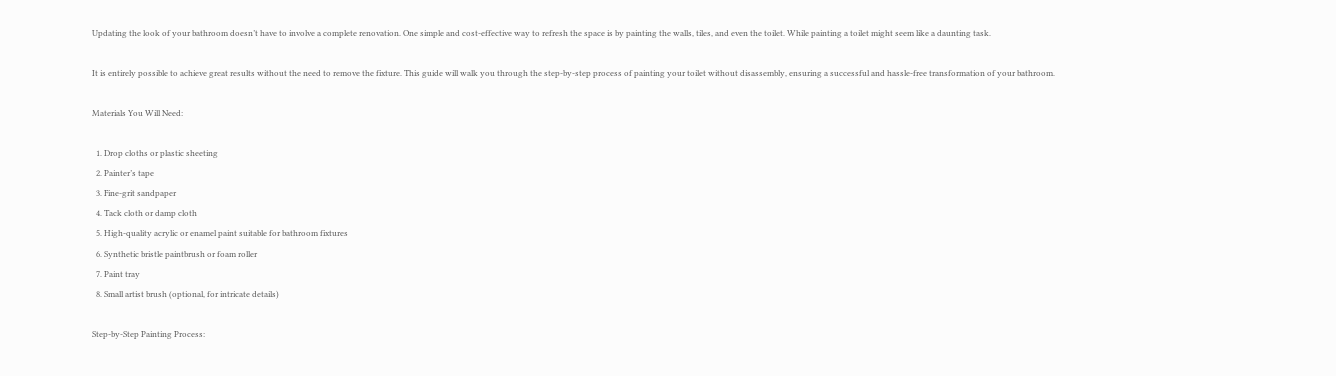Updating the look of your bathroom doesn’t have to involve a complete renovation. One simple and cost-effective way to refresh the space is by painting the walls, tiles, and even the toilet. While painting a toilet might seem like a daunting task.

It is entirely possible to achieve great results without the need to remove the fixture. This guide will walk you through the step-by-step process of painting your toilet without disassembly, ensuring a successful and hassle-free transformation of your bathroom.

Materials You Will Need:

  1. Drop cloths or plastic sheeting
  2. Painter’s tape
  3. Fine-grit sandpaper
  4. Tack cloth or damp cloth
  5. High-quality acrylic or enamel paint suitable for bathroom fixtures
  6. Synthetic bristle paintbrush or foam roller
  7. Paint tray
  8. Small artist brush (optional, for intricate details)

Step-by-Step Painting Process: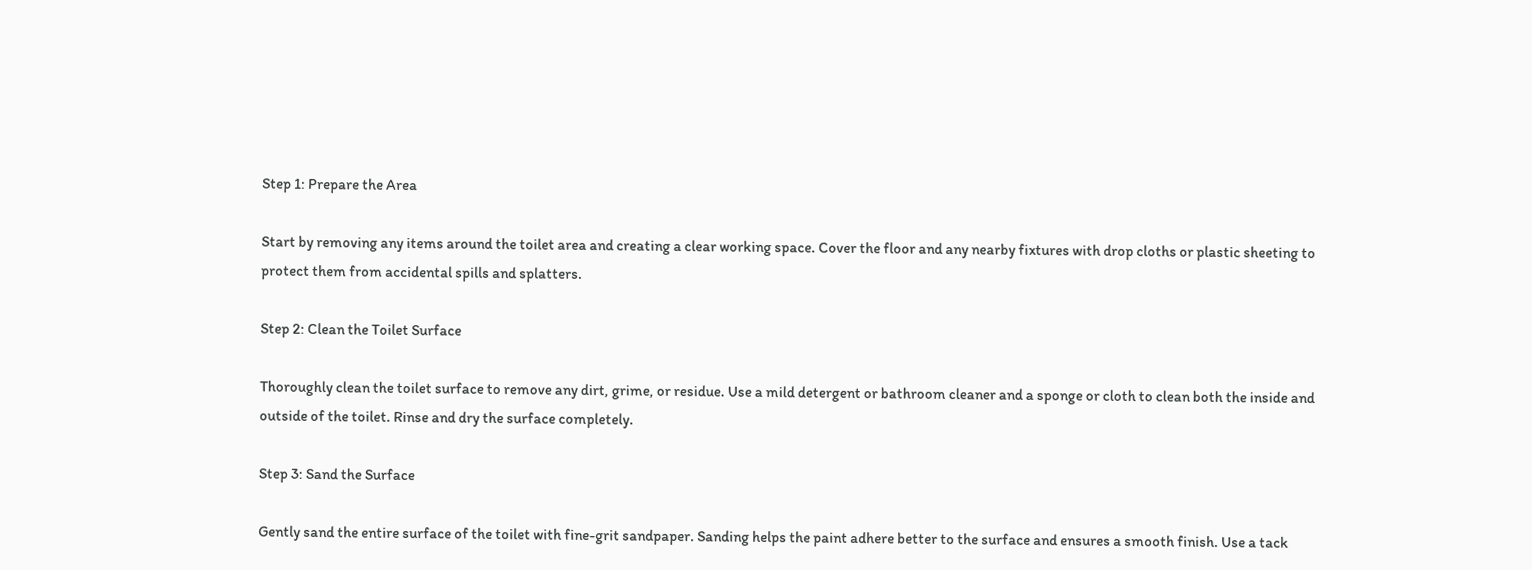Step 1: Prepare the Area

Start by removing any items around the toilet area and creating a clear working space. Cover the floor and any nearby fixtures with drop cloths or plastic sheeting to protect them from accidental spills and splatters.

Step 2: Clean the Toilet Surface

Thoroughly clean the toilet surface to remove any dirt, grime, or residue. Use a mild detergent or bathroom cleaner and a sponge or cloth to clean both the inside and outside of the toilet. Rinse and dry the surface completely.

Step 3: Sand the Surface

Gently sand the entire surface of the toilet with fine-grit sandpaper. Sanding helps the paint adhere better to the surface and ensures a smooth finish. Use a tack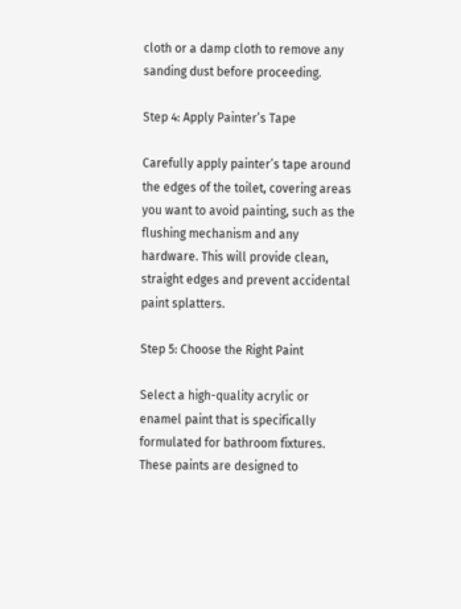cloth or a damp cloth to remove any sanding dust before proceeding.

Step 4: Apply Painter’s Tape

Carefully apply painter’s tape around the edges of the toilet, covering areas you want to avoid painting, such as the flushing mechanism and any hardware. This will provide clean, straight edges and prevent accidental paint splatters.

Step 5: Choose the Right Paint

Select a high-quality acrylic or enamel paint that is specifically formulated for bathroom fixtures. These paints are designed to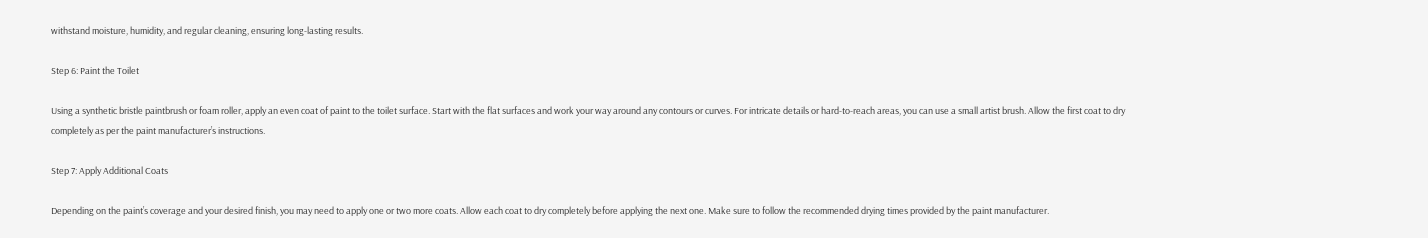withstand moisture, humidity, and regular cleaning, ensuring long-lasting results.

Step 6: Paint the Toilet

Using a synthetic bristle paintbrush or foam roller, apply an even coat of paint to the toilet surface. Start with the flat surfaces and work your way around any contours or curves. For intricate details or hard-to-reach areas, you can use a small artist brush. Allow the first coat to dry completely as per the paint manufacturer’s instructions.

Step 7: Apply Additional Coats

Depending on the paint’s coverage and your desired finish, you may need to apply one or two more coats. Allow each coat to dry completely before applying the next one. Make sure to follow the recommended drying times provided by the paint manufacturer.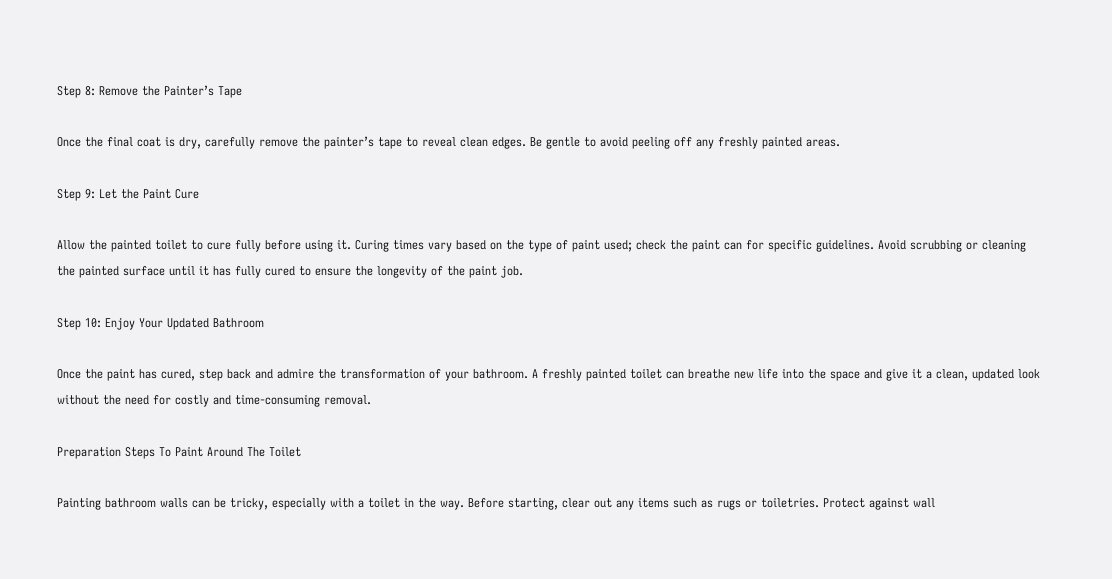Step 8: Remove the Painter’s Tape

Once the final coat is dry, carefully remove the painter’s tape to reveal clean edges. Be gentle to avoid peeling off any freshly painted areas.

Step 9: Let the Paint Cure

Allow the painted toilet to cure fully before using it. Curing times vary based on the type of paint used; check the paint can for specific guidelines. Avoid scrubbing or cleaning the painted surface until it has fully cured to ensure the longevity of the paint job.

Step 10: Enjoy Your Updated Bathroom

Once the paint has cured, step back and admire the transformation of your bathroom. A freshly painted toilet can breathe new life into the space and give it a clean, updated look without the need for costly and time-consuming removal.

Preparation Steps To Paint Around The Toilet

Painting bathroom walls can be tricky, especially with a toilet in the way. Before starting, clear out any items such as rugs or toiletries. Protect against wall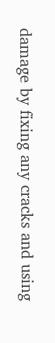damage by fixing any cracks and using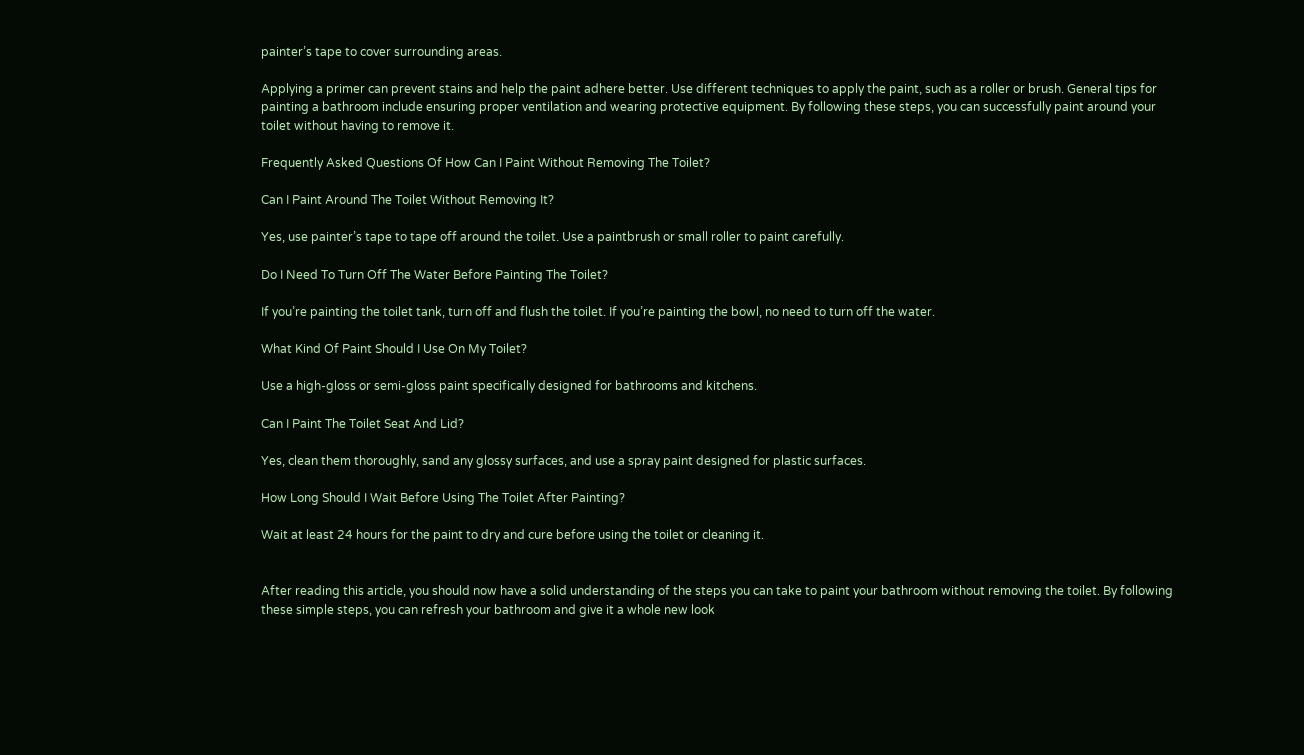painter’s tape to cover surrounding areas.

Applying a primer can prevent stains and help the paint adhere better. Use different techniques to apply the paint, such as a roller or brush. General tips for painting a bathroom include ensuring proper ventilation and wearing protective equipment. By following these steps, you can successfully paint around your toilet without having to remove it.

Frequently Asked Questions Of How Can I Paint Without Removing The Toilet?

Can I Paint Around The Toilet Without Removing It?

Yes, use painter’s tape to tape off around the toilet. Use a paintbrush or small roller to paint carefully.

Do I Need To Turn Off The Water Before Painting The Toilet?

If you’re painting the toilet tank, turn off and flush the toilet. If you’re painting the bowl, no need to turn off the water.

What Kind Of Paint Should I Use On My Toilet?

Use a high-gloss or semi-gloss paint specifically designed for bathrooms and kitchens.

Can I Paint The Toilet Seat And Lid?

Yes, clean them thoroughly, sand any glossy surfaces, and use a spray paint designed for plastic surfaces.

How Long Should I Wait Before Using The Toilet After Painting?

Wait at least 24 hours for the paint to dry and cure before using the toilet or cleaning it.


After reading this article, you should now have a solid understanding of the steps you can take to paint your bathroom without removing the toilet. By following these simple steps, you can refresh your bathroom and give it a whole new look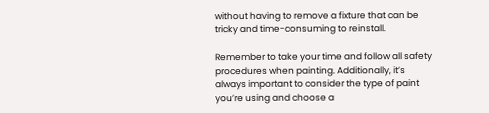without having to remove a fixture that can be tricky and time-consuming to reinstall.

Remember to take your time and follow all safety procedures when painting. Additionally, it’s always important to consider the type of paint you’re using and choose a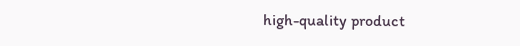high-quality product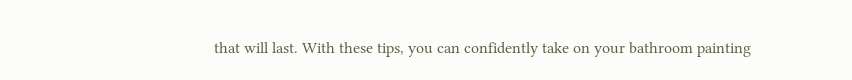that will last. With these tips, you can confidently take on your bathroom painting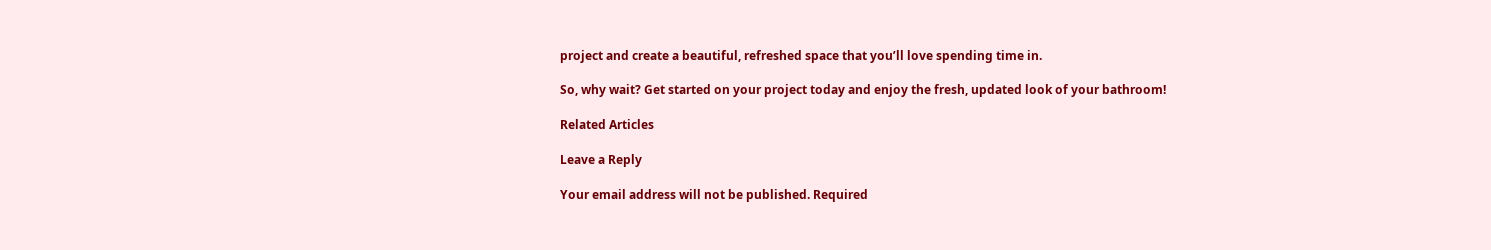project and create a beautiful, refreshed space that you’ll love spending time in.

So, why wait? Get started on your project today and enjoy the fresh, updated look of your bathroom!

Related Articles

Leave a Reply

Your email address will not be published. Required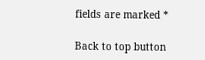fields are marked *

Back to top button